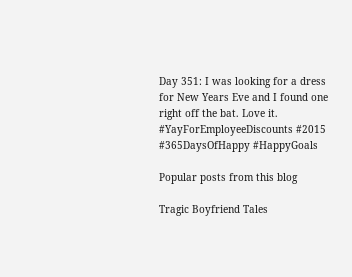Day 351: I was looking for a dress for New Years Eve and I found one right off the bat. Love it. #YayForEmployeeDiscounts #2015 #365DaysOfHappy #HappyGoals

Popular posts from this blog

Tragic Boyfriend Tales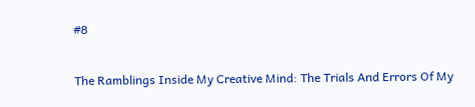#8

The Ramblings Inside My Creative Mind: The Trials And Errors Of My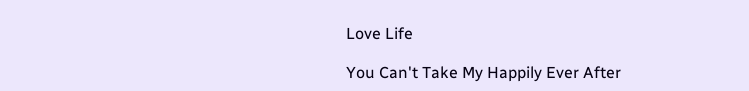Love Life

You Can't Take My Happily Ever After